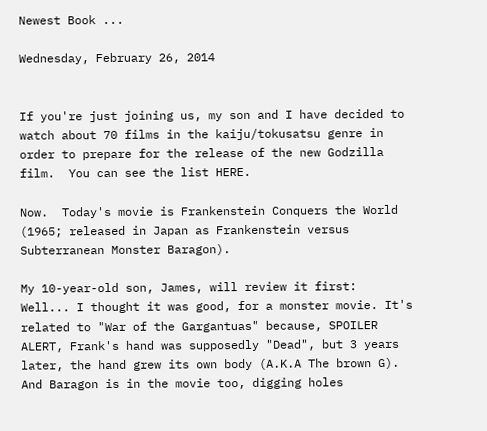Newest Book ...

Wednesday, February 26, 2014


If you're just joining us, my son and I have decided to watch about 70 films in the kaiju/tokusatsu genre in order to prepare for the release of the new Godzilla film.  You can see the list HERE.

Now.  Today's movie is Frankenstein Conquers the World (1965; released in Japan as Frankenstein versus Subterranean Monster Baragon).

My 10-year-old son, James, will review it first:
Well... I thought it was good, for a monster movie. It's related to "War of the Gargantuas" because, SPOILER ALERT, Frank's hand was supposedly "Dead", but 3 years later, the hand grew its own body (A.K.A The brown G).
And Baragon is in the movie too, digging holes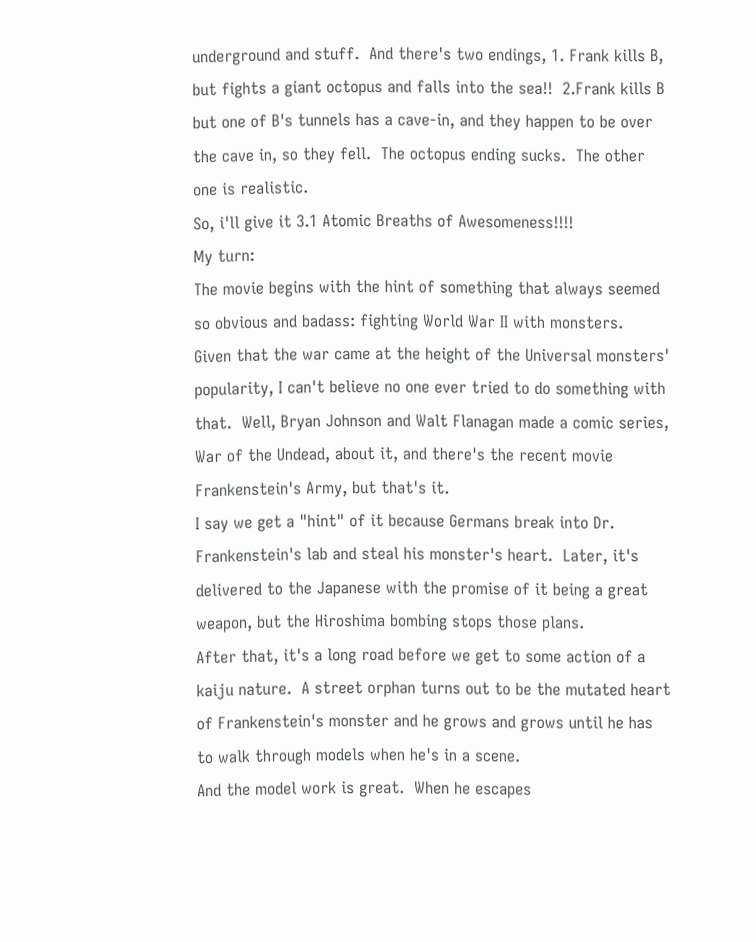underground and stuff.  And there's two endings, 1. Frank kills B, but fights a giant octopus and falls into the sea!!  2.Frank kills B but one of B's tunnels has a cave-in, and they happen to be over the cave in, so they fell.  The octopus ending sucks.  The other one is realistic.
So, i'll give it 3.1 Atomic Breaths of Awesomeness!!!!
My turn:
The movie begins with the hint of something that always seemed so obvious and badass: fighting World War II with monsters.  Given that the war came at the height of the Universal monsters' popularity, I can't believe no one ever tried to do something with that.  Well, Bryan Johnson and Walt Flanagan made a comic series, War of the Undead, about it, and there's the recent movie Frankenstein's Army, but that's it.
I say we get a "hint" of it because Germans break into Dr. Frankenstein's lab and steal his monster's heart.  Later, it's delivered to the Japanese with the promise of it being a great weapon, but the Hiroshima bombing stops those plans.
After that, it's a long road before we get to some action of a kaiju nature.  A street orphan turns out to be the mutated heart of Frankenstein's monster and he grows and grows until he has to walk through models when he's in a scene.
And the model work is great.  When he escapes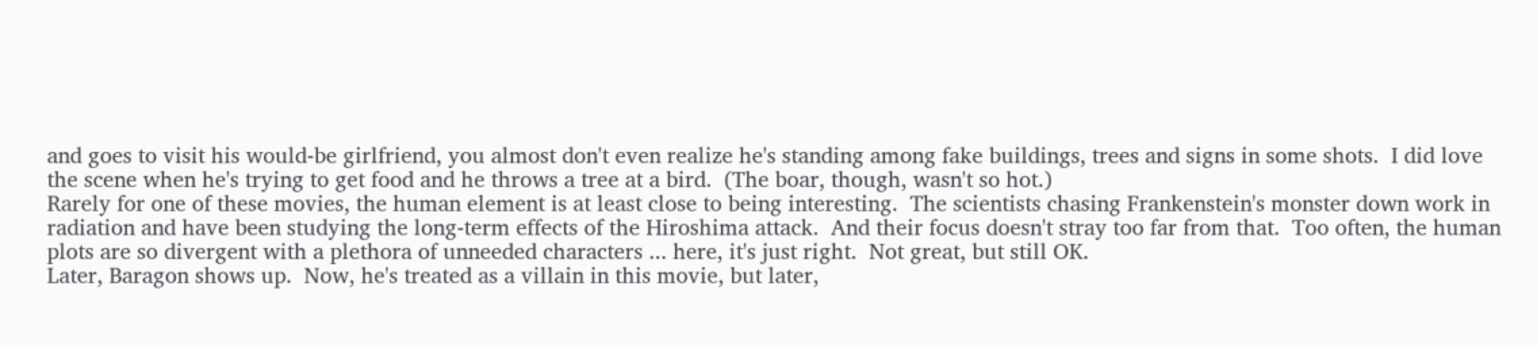and goes to visit his would-be girlfriend, you almost don't even realize he's standing among fake buildings, trees and signs in some shots.  I did love the scene when he's trying to get food and he throws a tree at a bird.  (The boar, though, wasn't so hot.)
Rarely for one of these movies, the human element is at least close to being interesting.  The scientists chasing Frankenstein's monster down work in radiation and have been studying the long-term effects of the Hiroshima attack.  And their focus doesn't stray too far from that.  Too often, the human plots are so divergent with a plethora of unneeded characters ... here, it's just right.  Not great, but still OK.
Later, Baragon shows up.  Now, he's treated as a villain in this movie, but later,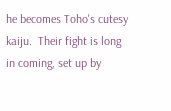he becomes Toho's cutesy kaiju.  Their fight is long in coming, set up by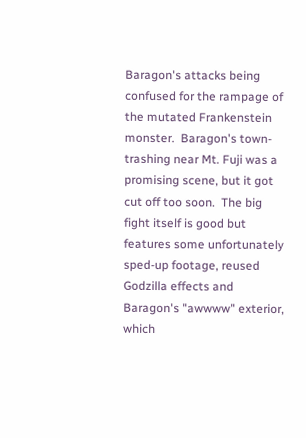Baragon's attacks being confused for the rampage of the mutated Frankenstein monster.  Baragon's town-trashing near Mt. Fuji was a promising scene, but it got cut off too soon.  The big fight itself is good but features some unfortunately sped-up footage, reused Godzilla effects and Baragon's "awwww" exterior, which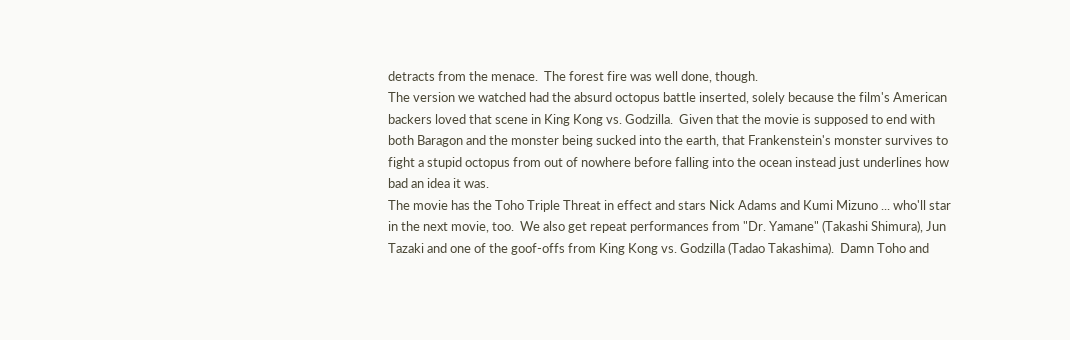detracts from the menace.  The forest fire was well done, though.
The version we watched had the absurd octopus battle inserted, solely because the film's American backers loved that scene in King Kong vs. Godzilla.  Given that the movie is supposed to end with both Baragon and the monster being sucked into the earth, that Frankenstein's monster survives to fight a stupid octopus from out of nowhere before falling into the ocean instead just underlines how bad an idea it was.
The movie has the Toho Triple Threat in effect and stars Nick Adams and Kumi Mizuno ... who'll star in the next movie, too.  We also get repeat performances from "Dr. Yamane" (Takashi Shimura), Jun Tazaki and one of the goof-offs from King Kong vs. Godzilla (Tadao Takashima).  Damn Toho and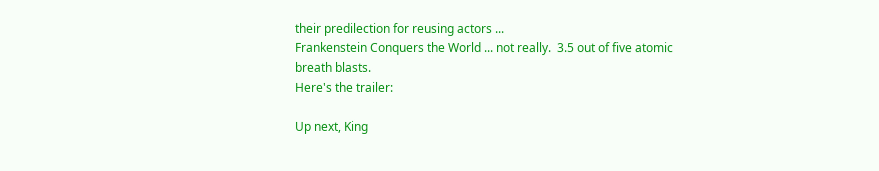their predilection for reusing actors ...
Frankenstein Conquers the World ... not really.  3.5 out of five atomic breath blasts.
Here's the trailer:

Up next, King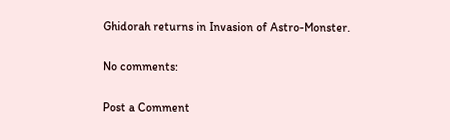Ghidorah returns in Invasion of Astro-Monster.

No comments:

Post a Comment